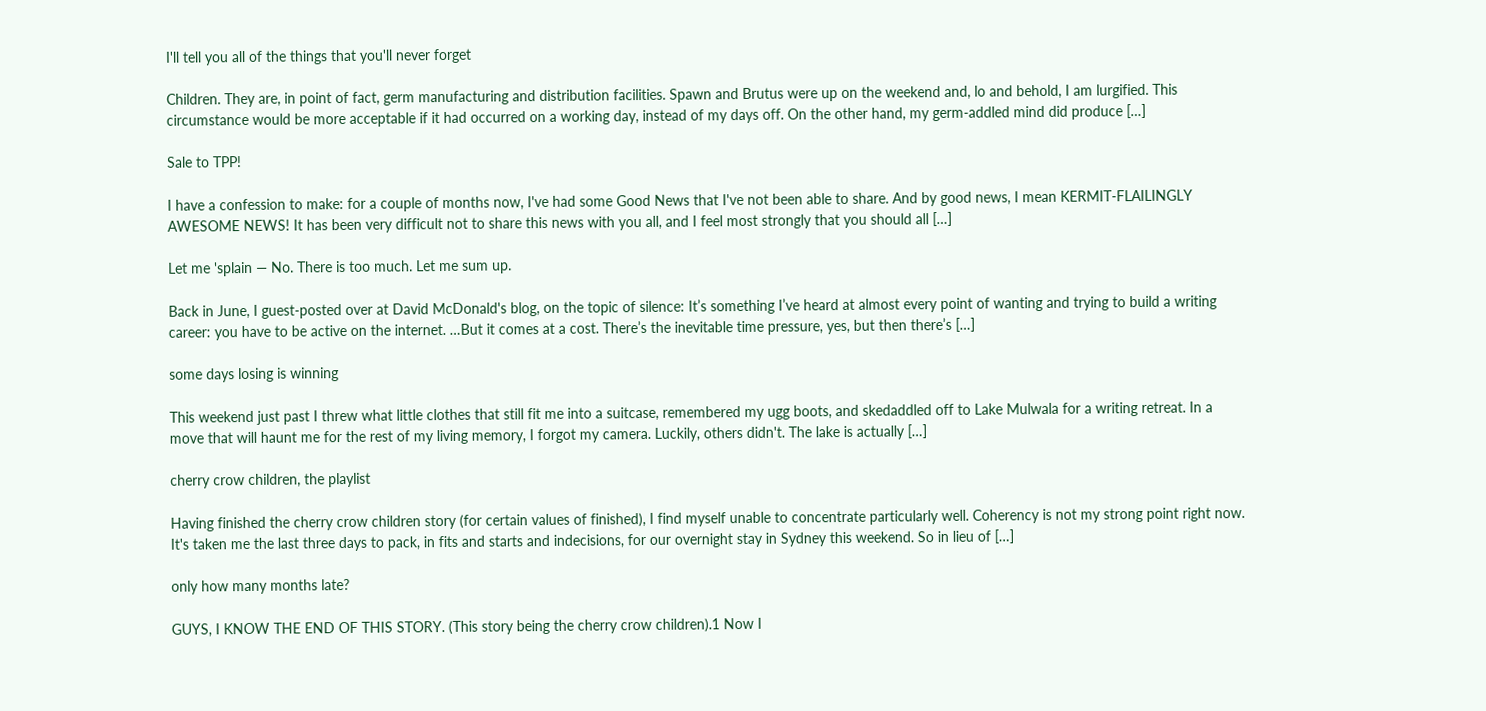I'll tell you all of the things that you'll never forget

Children. They are, in point of fact, germ manufacturing and distribution facilities. Spawn and Brutus were up on the weekend and, lo and behold, I am lurgified. This circumstance would be more acceptable if it had occurred on a working day, instead of my days off. On the other hand, my germ-addled mind did produce […]

Sale to TPP!

I have a confession to make: for a couple of months now, I've had some Good News that I've not been able to share. And by good news, I mean KERMIT-FLAILINGLY AWESOME NEWS! It has been very difficult not to share this news with you all, and I feel most strongly that you should all […]

Let me 'splain — No. There is too much. Let me sum up.

Back in June, I guest-posted over at David McDonald's blog, on the topic of silence: It’s something I’ve heard at almost every point of wanting and trying to build a writing career: you have to be active on the internet. …But it comes at a cost. There’s the inevitable time pressure, yes, but then there’s […]

some days losing is winning

This weekend just past I threw what little clothes that still fit me into a suitcase, remembered my ugg boots, and skedaddled off to Lake Mulwala for a writing retreat. In a move that will haunt me for the rest of my living memory, I forgot my camera. Luckily, others didn't. The lake is actually […]

cherry crow children, the playlist

Having finished the cherry crow children story (for certain values of finished), I find myself unable to concentrate particularly well. Coherency is not my strong point right now. It's taken me the last three days to pack, in fits and starts and indecisions, for our overnight stay in Sydney this weekend. So in lieu of […]

only how many months late?

GUYS, I KNOW THE END OF THIS STORY. (This story being the cherry crow children).1 Now I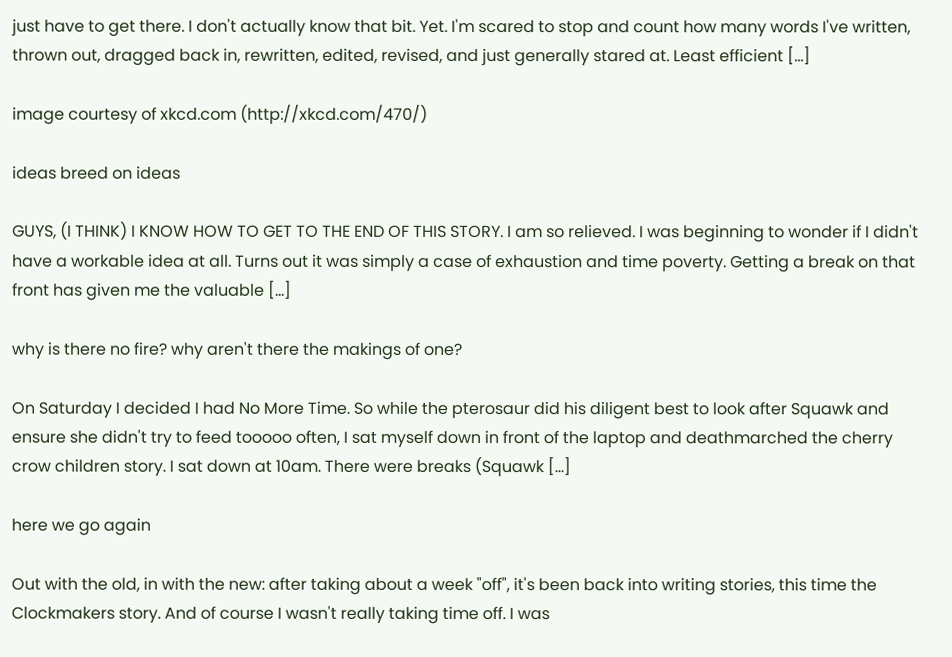just have to get there. I don't actually know that bit. Yet. I'm scared to stop and count how many words I've written, thrown out, dragged back in, rewritten, edited, revised, and just generally stared at. Least efficient […]

image courtesy of xkcd.com (http://xkcd.com/470/)

ideas breed on ideas

GUYS, (I THINK) I KNOW HOW TO GET TO THE END OF THIS STORY. I am so relieved. I was beginning to wonder if I didn't have a workable idea at all. Turns out it was simply a case of exhaustion and time poverty. Getting a break on that front has given me the valuable […]

why is there no fire? why aren't there the makings of one?

On Saturday I decided I had No More Time. So while the pterosaur did his diligent best to look after Squawk and ensure she didn't try to feed tooooo often, I sat myself down in front of the laptop and deathmarched the cherry crow children story. I sat down at 10am. There were breaks (Squawk […]

here we go again

Out with the old, in with the new: after taking about a week "off", it's been back into writing stories, this time the Clockmakers story. And of course I wasn't really taking time off. I was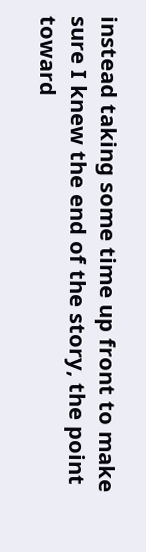instead taking some time up front to make sure I knew the end of the story, the point toward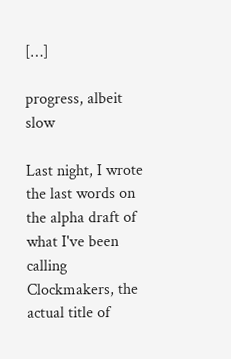[…]

progress, albeit slow

Last night, I wrote the last words on the alpha draft of what I've been calling Clockmakers, the actual title of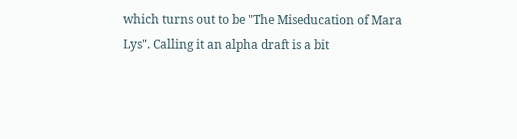which turns out to be "The Miseducation of Mara Lys". Calling it an alpha draft is a bit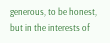generous, to be honest, but in the interests of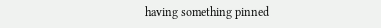having something pinned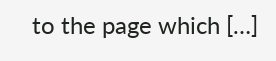to the page which […]